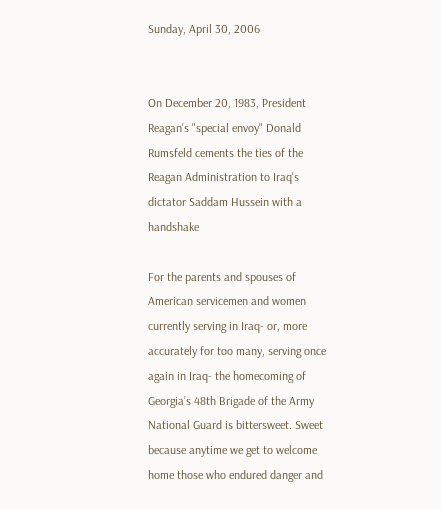Sunday, April 30, 2006


On December 20, 1983, President Reagan's "special envoy" Donald Rumsfeld cements the ties of the Reagan Administration to Iraq's dictator Saddam Hussein with a handshake

For the parents and spouses of American servicemen and women currently serving in Iraq- or, more accurately for too many, serving once again in Iraq- the homecoming of Georgia’s 48th Brigade of the Army National Guard is bittersweet. Sweet because anytime we get to welcome home those who endured danger and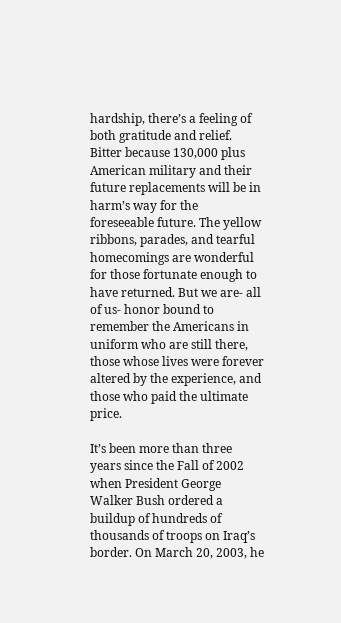hardship, there’s a feeling of both gratitude and relief. Bitter because 130,000 plus American military and their future replacements will be in harm’s way for the foreseeable future. The yellow ribbons, parades, and tearful homecomings are wonderful for those fortunate enough to have returned. But we are- all of us- honor bound to remember the Americans in uniform who are still there, those whose lives were forever altered by the experience, and those who paid the ultimate price.

It’s been more than three years since the Fall of 2002 when President George Walker Bush ordered a buildup of hundreds of thousands of troops on Iraq’s border. On March 20, 2003, he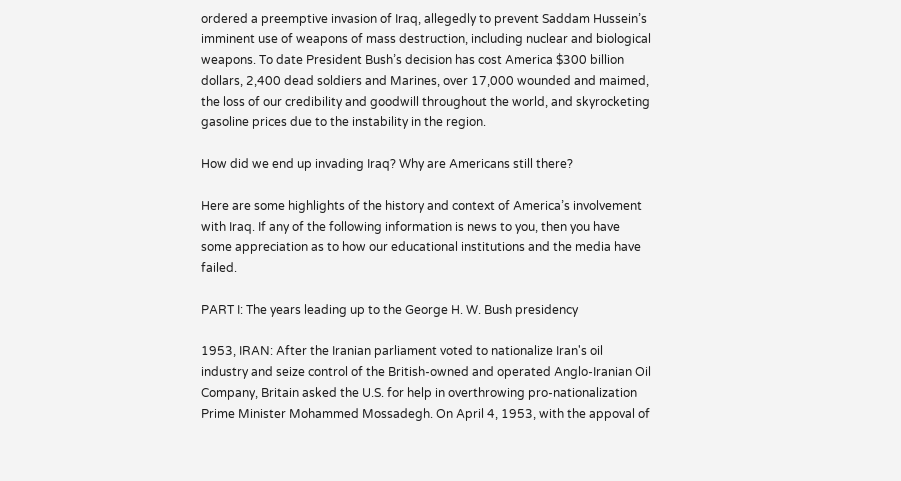ordered a preemptive invasion of Iraq, allegedly to prevent Saddam Hussein’s imminent use of weapons of mass destruction, including nuclear and biological weapons. To date President Bush’s decision has cost America $300 billion dollars, 2,400 dead soldiers and Marines, over 17,000 wounded and maimed, the loss of our credibility and goodwill throughout the world, and skyrocketing gasoline prices due to the instability in the region.

How did we end up invading Iraq? Why are Americans still there?

Here are some highlights of the history and context of America’s involvement with Iraq. If any of the following information is news to you, then you have some appreciation as to how our educational institutions and the media have failed.

PART I: The years leading up to the George H. W. Bush presidency

1953, IRAN: After the Iranian parliament voted to nationalize Iran's oil industry and seize control of the British-owned and operated Anglo-Iranian Oil Company, Britain asked the U.S. for help in overthrowing pro-nationalization Prime Minister Mohammed Mossadegh. On April 4, 1953, with the appoval of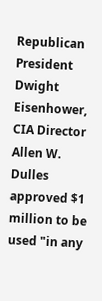Republican President Dwight Eisenhower, CIA Director Allen W. Dulles approved $1 million to be used "in any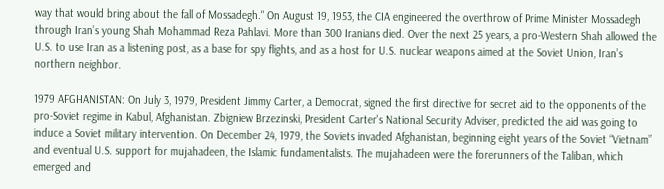way that would bring about the fall of Mossadegh." On August 19, 1953, the CIA engineered the overthrow of Prime Minister Mossadegh through Iran’s young Shah Mohammad Reza Pahlavi. More than 300 Iranians died. Over the next 25 years, a pro-Western Shah allowed the U.S. to use Iran as a listening post, as a base for spy flights, and as a host for U.S. nuclear weapons aimed at the Soviet Union, Iran’s northern neighbor.

1979 AFGHANISTAN: On July 3, 1979, President Jimmy Carter, a Democrat, signed the first directive for secret aid to the opponents of the pro-Soviet regime in Kabul, Afghanistan. Zbigniew Brzezinski, President Carter's National Security Adviser, predicted the aid was going to induce a Soviet military intervention. On December 24, 1979, the Soviets invaded Afghanistan, beginning eight years of the Soviet “Vietnam” and eventual U.S. support for mujahadeen, the Islamic fundamentalists. The mujahadeen were the forerunners of the Taliban, which emerged and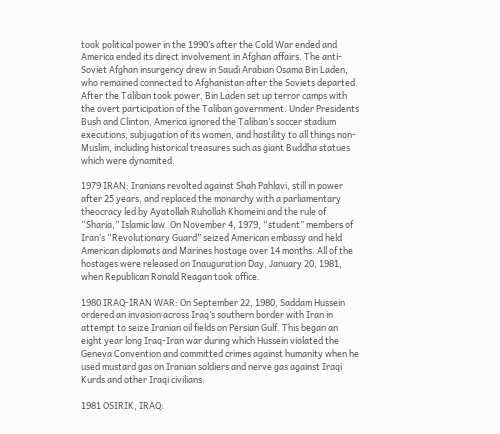took political power in the 1990’s after the Cold War ended and America ended its direct involvement in Afghan affairs. The anti-Soviet Afghan insurgency drew in Saudi Arabian Osama Bin Laden, who remained connected to Afghanistan after the Soviets departed. After the Taliban took power, Bin Laden set up terror camps with the overt participation of the Taliban government. Under Presidents Bush and Clinton, America ignored the Taliban’s soccer stadium executions, subjugation of its women, and hostility to all things non-Muslim, including historical treasures such as giant Buddha statues which were dynamited.

1979 IRAN: Iranians revolted against Shah Pahlavi, still in power after 25 years, and replaced the monarchy with a parliamentary theocracy led by Ayatollah Ruhollah Khomeini and the rule of “Sharia,” Islamic law. On November 4, 1979, “student” members of Iran’s “Revolutionary Guard” seized American embassy and held American diplomats and Marines hostage over 14 months. All of the hostages were released on Inauguration Day, January 20, 1981, when Republican Ronald Reagan took office.

1980 IRAQ-IRAN WAR: On September 22, 1980, Saddam Hussein ordered an invasion across Iraq’s southern border with Iran in attempt to seize Iranian oil fields on Persian Gulf. This began an eight year long Iraq-Iran war during which Hussein violated the Geneva Convention and committed crimes against humanity when he used mustard gas on Iranian soldiers and nerve gas against Iraqi Kurds and other Iraqi civilians.

1981 OSIRIK, IRAQ: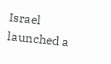Israel launched a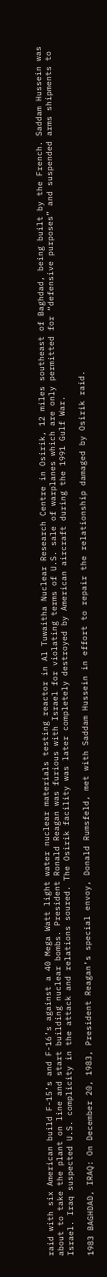raid with six American build F-15’s and F-16’s against a 40 Mega Watt light water nuclear materials testing reactor in Al Tuwaitha Nuclear Research Centre in Osirik, 12 miles southeast of Baghdad, being built by the French. Saddam Hussein was about to take the plant on line and start building nuclear bombs. President Ronald Reagan was furious with Israel for violating terms of U.S. sale of warplanes which are only permitted for “defensive purposes” and suspended arms shipments to Israel. Iraq suspected U.S. complicity in the attack and relations soured. The Osirik facility was later completely destroyed by American aircraft during the 1991 Gulf War.

1983 BAGHDAD, IRAQ: On December 20, 1983, President Reagan’s special envoy, Donald Rumsfeld, met with Saddam Hussein in effort to repair the relationship damaged by Osirik raid.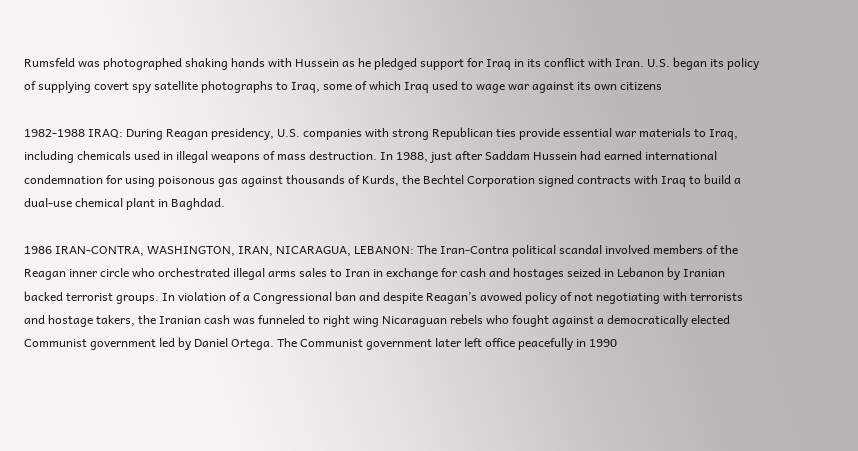Rumsfeld was photographed shaking hands with Hussein as he pledged support for Iraq in its conflict with Iran. U.S. began its policy of supplying covert spy satellite photographs to Iraq, some of which Iraq used to wage war against its own citizens

1982-1988 IRAQ: During Reagan presidency, U.S. companies with strong Republican ties provide essential war materials to Iraq, including chemicals used in illegal weapons of mass destruction. In 1988, just after Saddam Hussein had earned international condemnation for using poisonous gas against thousands of Kurds, the Bechtel Corporation signed contracts with Iraq to build a dual-use chemical plant in Baghdad.

1986 IRAN-CONTRA, WASHINGTON, IRAN, NICARAGUA, LEBANON: The Iran-Contra political scandal involved members of the Reagan inner circle who orchestrated illegal arms sales to Iran in exchange for cash and hostages seized in Lebanon by Iranian backed terrorist groups. In violation of a Congressional ban and despite Reagan’s avowed policy of not negotiating with terrorists and hostage takers, the Iranian cash was funneled to right wing Nicaraguan rebels who fought against a democratically elected Communist government led by Daniel Ortega. The Communist government later left office peacefully in 1990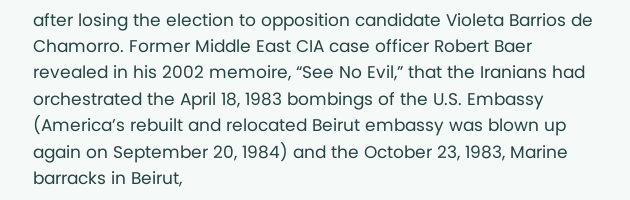after losing the election to opposition candidate Violeta Barrios de Chamorro. Former Middle East CIA case officer Robert Baer revealed in his 2002 memoire, “See No Evil,” that the Iranians had orchestrated the April 18, 1983 bombings of the U.S. Embassy (America’s rebuilt and relocated Beirut embassy was blown up again on September 20, 1984) and the October 23, 1983, Marine barracks in Beirut,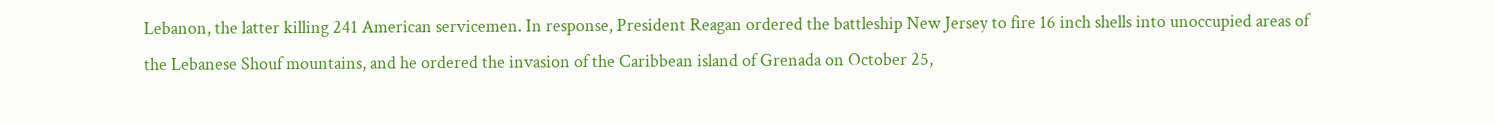Lebanon, the latter killing 241 American servicemen. In response, President Reagan ordered the battleship New Jersey to fire 16 inch shells into unoccupied areas of the Lebanese Shouf mountains, and he ordered the invasion of the Caribbean island of Grenada on October 25,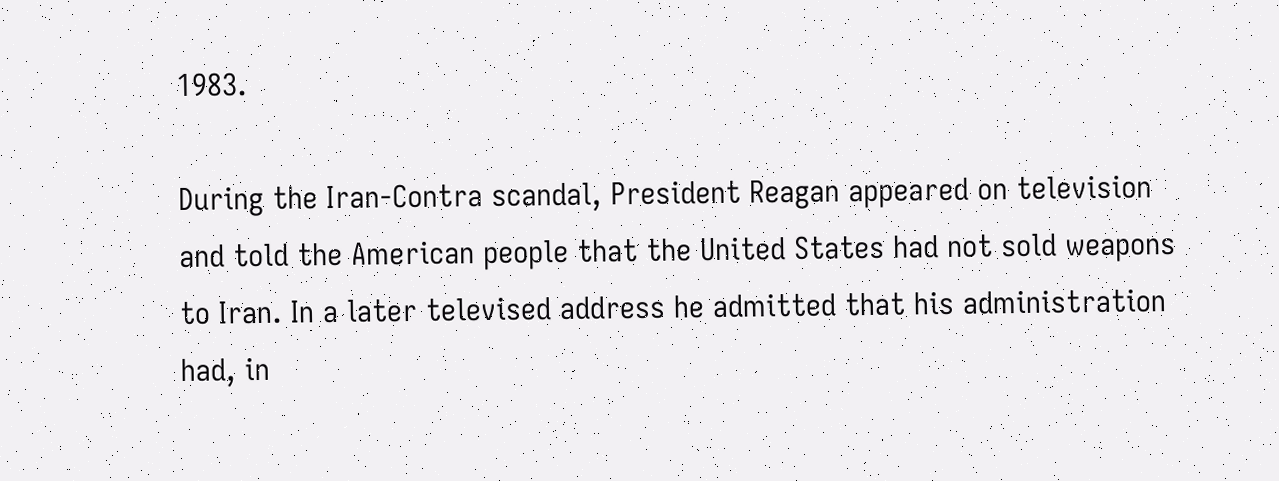1983.

During the Iran-Contra scandal, President Reagan appeared on television and told the American people that the United States had not sold weapons to Iran. In a later televised address he admitted that his administration had, in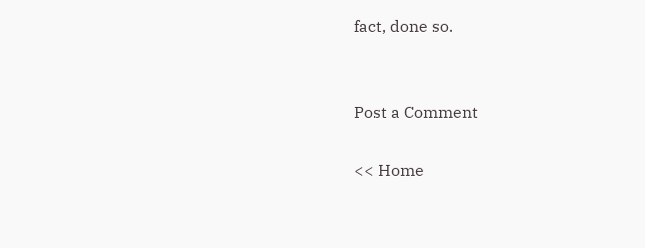fact, done so.


Post a Comment

<< Home